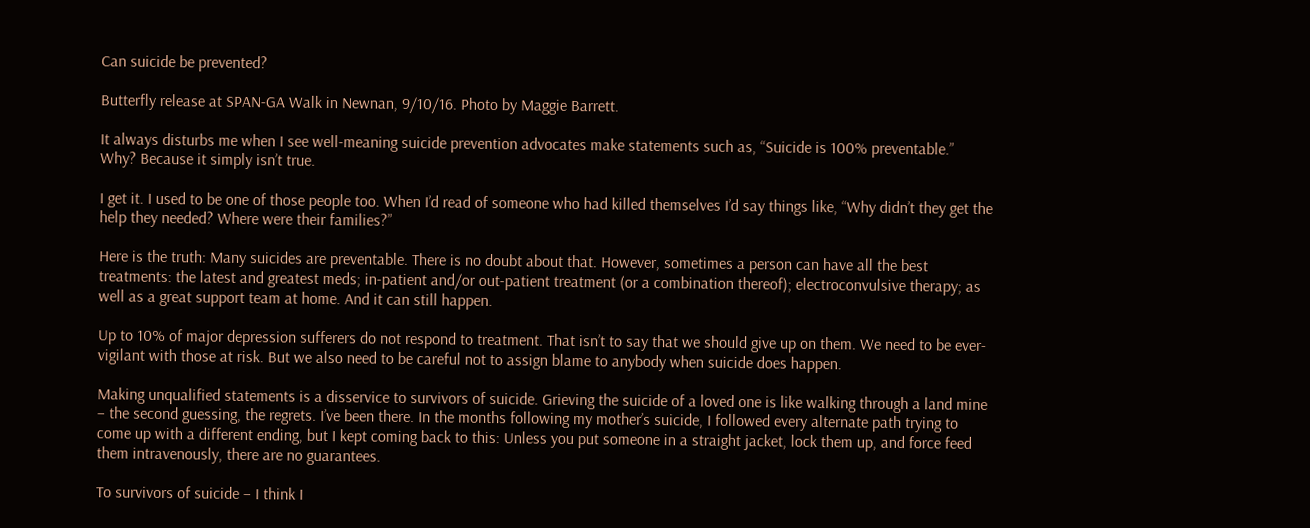Can suicide be prevented?

Butterfly release at SPAN-GA Walk in Newnan, 9/10/16. Photo by Maggie Barrett.

It always disturbs me when I see well-meaning suicide prevention advocates make statements such as, “Suicide is 100% preventable.” Why? Because it simply isn’t true.

I get it. I used to be one of those people too. When I’d read of someone who had killed themselves I’d say things like, “Why didn’t they get the help they needed? Where were their families?”

Here is the truth: Many suicides are preventable. There is no doubt about that. However, sometimes a person can have all the best treatments: the latest and greatest meds; in-patient and/or out-patient treatment (or a combination thereof); electroconvulsive therapy; as well as a great support team at home. And it can still happen.

Up to 10% of major depression sufferers do not respond to treatment. That isn’t to say that we should give up on them. We need to be ever-vigilant with those at risk. But we also need to be careful not to assign blame to anybody when suicide does happen.

Making unqualified statements is a disservice to survivors of suicide. Grieving the suicide of a loved one is like walking through a land mine – the second guessing, the regrets. I’ve been there. In the months following my mother’s suicide, I followed every alternate path trying to come up with a different ending, but I kept coming back to this: Unless you put someone in a straight jacket, lock them up, and force feed them intravenously, there are no guarantees.

To survivors of suicide – I think I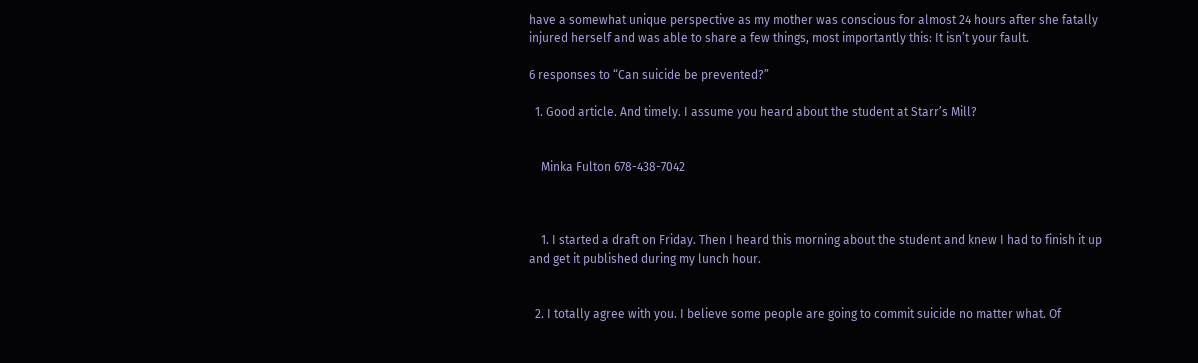have a somewhat unique perspective as my mother was conscious for almost 24 hours after she fatally injured herself and was able to share a few things, most importantly this: It isn’t your fault.

6 responses to “Can suicide be prevented?”

  1. Good article. And timely. I assume you heard about the student at Starr’s Mill?


    Minka Fulton 678-438-7042



    1. I started a draft on Friday. Then I heard this morning about the student and knew I had to finish it up and get it published during my lunch hour.


  2. I totally agree with you. I believe some people are going to commit suicide no matter what. Of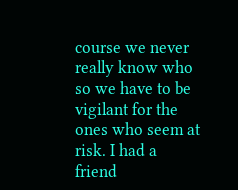course we never really know who so we have to be vigilant for the ones who seem at risk. I had a friend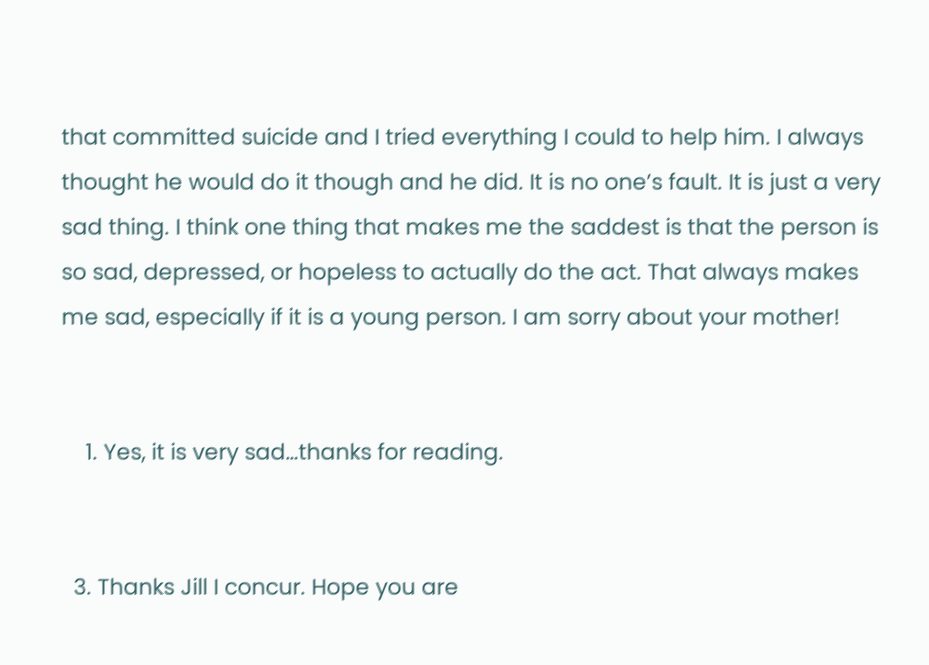that committed suicide and I tried everything I could to help him. I always thought he would do it though and he did. It is no one’s fault. It is just a very sad thing. I think one thing that makes me the saddest is that the person is so sad, depressed, or hopeless to actually do the act. That always makes me sad, especially if it is a young person. I am sorry about your mother!


    1. Yes, it is very sad…thanks for reading.


  3. Thanks Jill I concur. Hope you are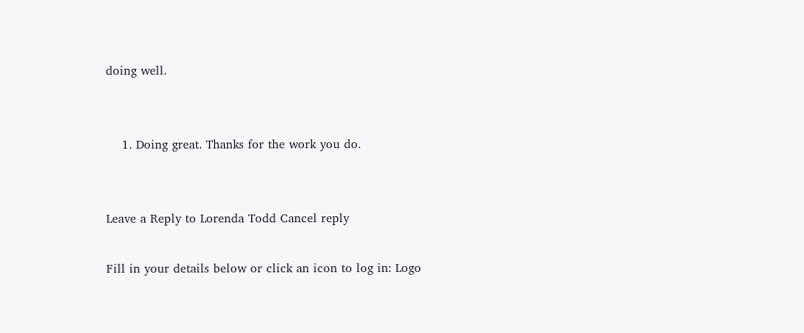doing well.


    1. Doing great. Thanks for the work you do.


Leave a Reply to Lorenda Todd Cancel reply

Fill in your details below or click an icon to log in: Logo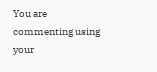You are commenting using your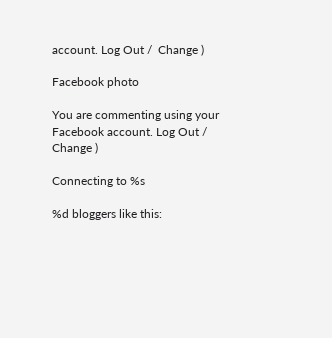account. Log Out /  Change )

Facebook photo

You are commenting using your Facebook account. Log Out /  Change )

Connecting to %s

%d bloggers like this: